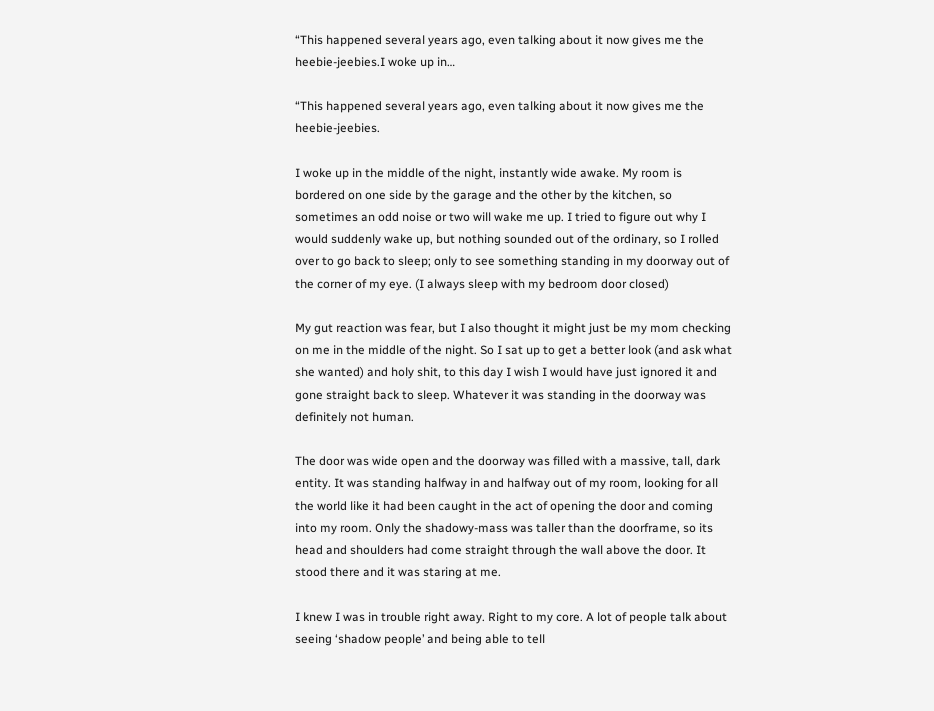“This happened several years ago, even talking about it now gives me the heebie-jeebies.I woke up in…

“This happened several years ago, even talking about it now gives me the heebie-jeebies.

I woke up in the middle of the night, instantly wide awake. My room is bordered on one side by the garage and the other by the kitchen, so sometimes an odd noise or two will wake me up. I tried to figure out why I would suddenly wake up, but nothing sounded out of the ordinary, so I rolled over to go back to sleep; only to see something standing in my doorway out of the corner of my eye. (I always sleep with my bedroom door closed)

My gut reaction was fear, but I also thought it might just be my mom checking on me in the middle of the night. So I sat up to get a better look (and ask what she wanted) and holy shit, to this day I wish I would have just ignored it and gone straight back to sleep. Whatever it was standing in the doorway was definitely not human.

The door was wide open and the doorway was filled with a massive, tall, dark entity. It was standing halfway in and halfway out of my room, looking for all the world like it had been caught in the act of opening the door and coming into my room. Only the shadowy-mass was taller than the doorframe, so its head and shoulders had come straight through the wall above the door. It stood there and it was staring at me.

I knew I was in trouble right away. Right to my core. A lot of people talk about seeing ‘shadow people’ and being able to tell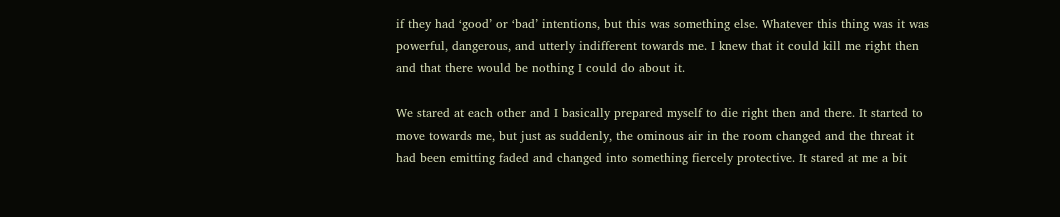if they had ‘good’ or ‘bad’ intentions, but this was something else. Whatever this thing was it was powerful, dangerous, and utterly indifferent towards me. I knew that it could kill me right then and that there would be nothing I could do about it.

We stared at each other and I basically prepared myself to die right then and there. It started to move towards me, but just as suddenly, the ominous air in the room changed and the threat it had been emitting faded and changed into something fiercely protective. It stared at me a bit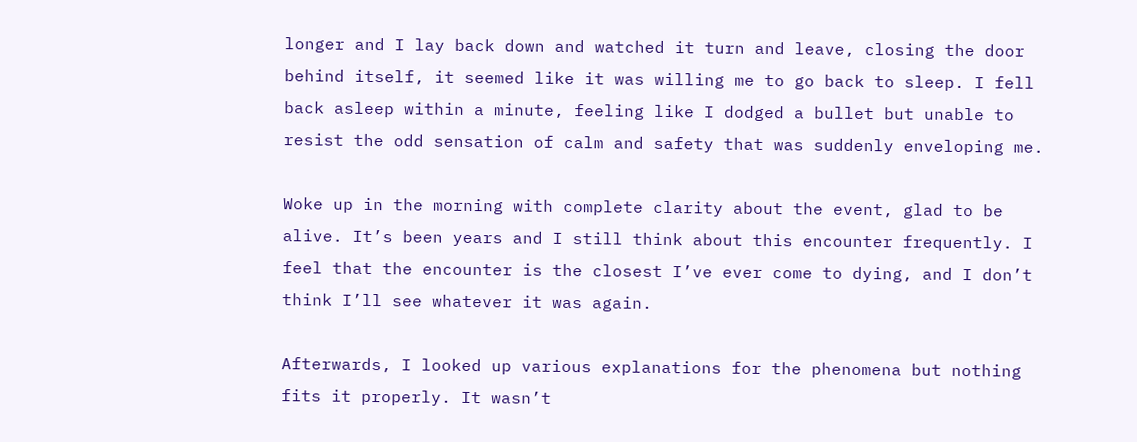longer and I lay back down and watched it turn and leave, closing the door behind itself, it seemed like it was willing me to go back to sleep. I fell back asleep within a minute, feeling like I dodged a bullet but unable to resist the odd sensation of calm and safety that was suddenly enveloping me.

Woke up in the morning with complete clarity about the event, glad to be alive. It’s been years and I still think about this encounter frequently. I feel that the encounter is the closest I’ve ever come to dying, and I don’t think I’ll see whatever it was again.

Afterwards, I looked up various explanations for the phenomena but nothing fits it properly. It wasn’t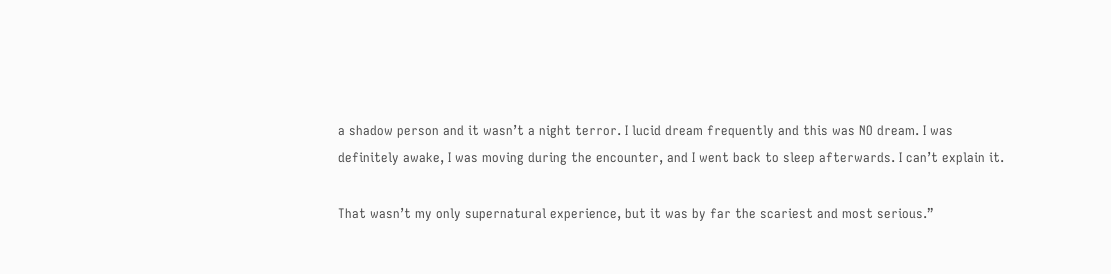a shadow person and it wasn’t a night terror. I lucid dream frequently and this was NO dream. I was definitely awake, I was moving during the encounter, and I went back to sleep afterwards. I can’t explain it.

That wasn’t my only supernatural experience, but it was by far the scariest and most serious.”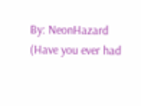By: NeonHazard (Have you ever had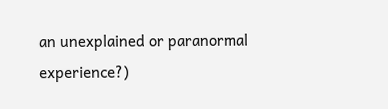an unexplained or paranormal experience?)